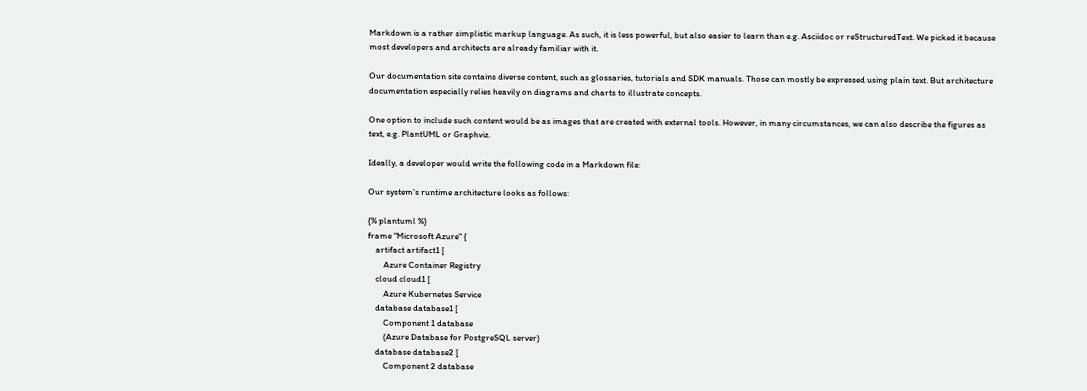Markdown is a rather simplistic markup language. As such, it is less powerful, but also easier to learn than e.g. Asciidoc or reStructuredText. We picked it because most developers and architects are already familiar with it.

Our documentation site contains diverse content, such as glossaries, tutorials and SDK manuals. Those can mostly be expressed using plain text. But architecture documentation especially relies heavily on diagrams and charts to illustrate concepts.

One option to include such content would be as images that are created with external tools. However, in many circumstances, we can also describe the figures as text, e.g. PlantUML or Graphviz.

Ideally, a developer would write the following code in a Markdown file:

Our system's runtime architecture looks as follows:

{% plantuml %}
frame "Microsoft Azure" {
    artifact artifact1 [
        Azure Container Registry
    cloud cloud1 [
        Azure Kubernetes Service
    database database1 [
        Component 1 database
        (Azure Database for PostgreSQL server)
    database database2 [
        Component 2 database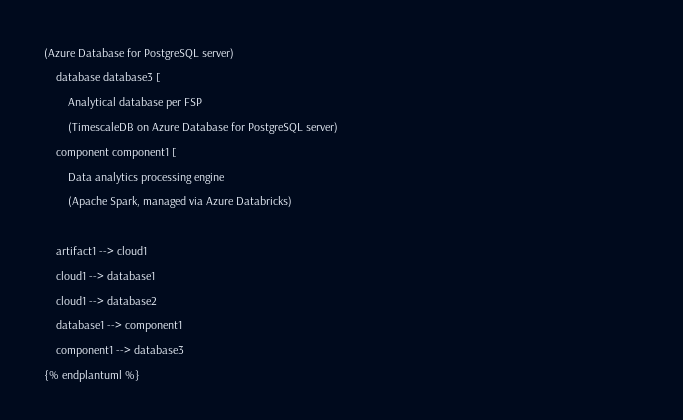(Azure Database for PostgreSQL server)
    database database3 [
        Analytical database per FSP
        (TimescaleDB on Azure Database for PostgreSQL server)
    component component1 [
        Data analytics processing engine
        (Apache Spark, managed via Azure Databricks)

    artifact1 --> cloud1
    cloud1 --> database1
    cloud1 --> database2
    database1 --> component1
    component1 --> database3
{% endplantuml %}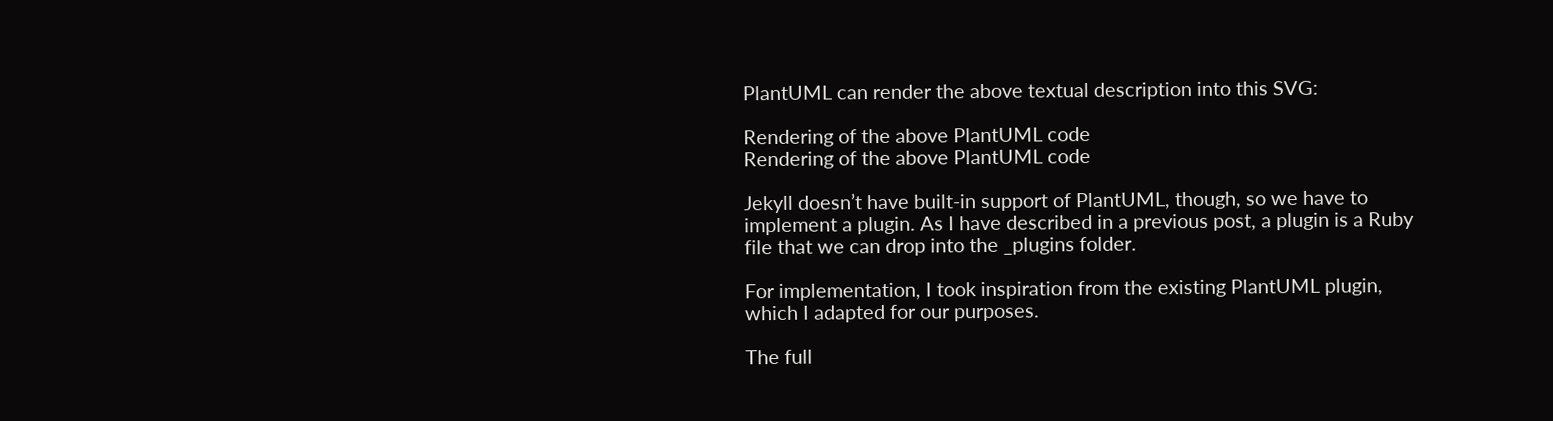PlantUML can render the above textual description into this SVG:

Rendering of the above PlantUML code
Rendering of the above PlantUML code

Jekyll doesn’t have built-in support of PlantUML, though, so we have to implement a plugin. As I have described in a previous post, a plugin is a Ruby file that we can drop into the _plugins folder.

For implementation, I took inspiration from the existing PlantUML plugin, which I adapted for our purposes.

The full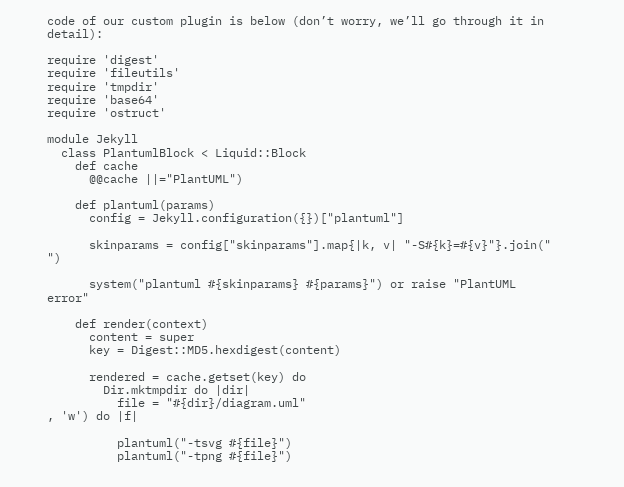code of our custom plugin is below (don’t worry, we’ll go through it in detail):

require 'digest'
require 'fileutils'
require 'tmpdir'
require 'base64'
require 'ostruct'

module Jekyll
  class PlantumlBlock < Liquid::Block
    def cache
      @@cache ||="PlantUML")

    def plantuml(params)
      config = Jekyll.configuration({})["plantuml"]

      skinparams = config["skinparams"].map{|k, v| "-S#{k}=#{v}"}.join(" ")

      system("plantuml #{skinparams} #{params}") or raise "PlantUML error"

    def render(context)
      content = super
      key = Digest::MD5.hexdigest(content)

      rendered = cache.getset(key) do
        Dir.mktmpdir do |dir|
          file = "#{dir}/diagram.uml"
, 'w') do |f|

          plantuml("-tsvg #{file}")
          plantuml("-tpng #{file}")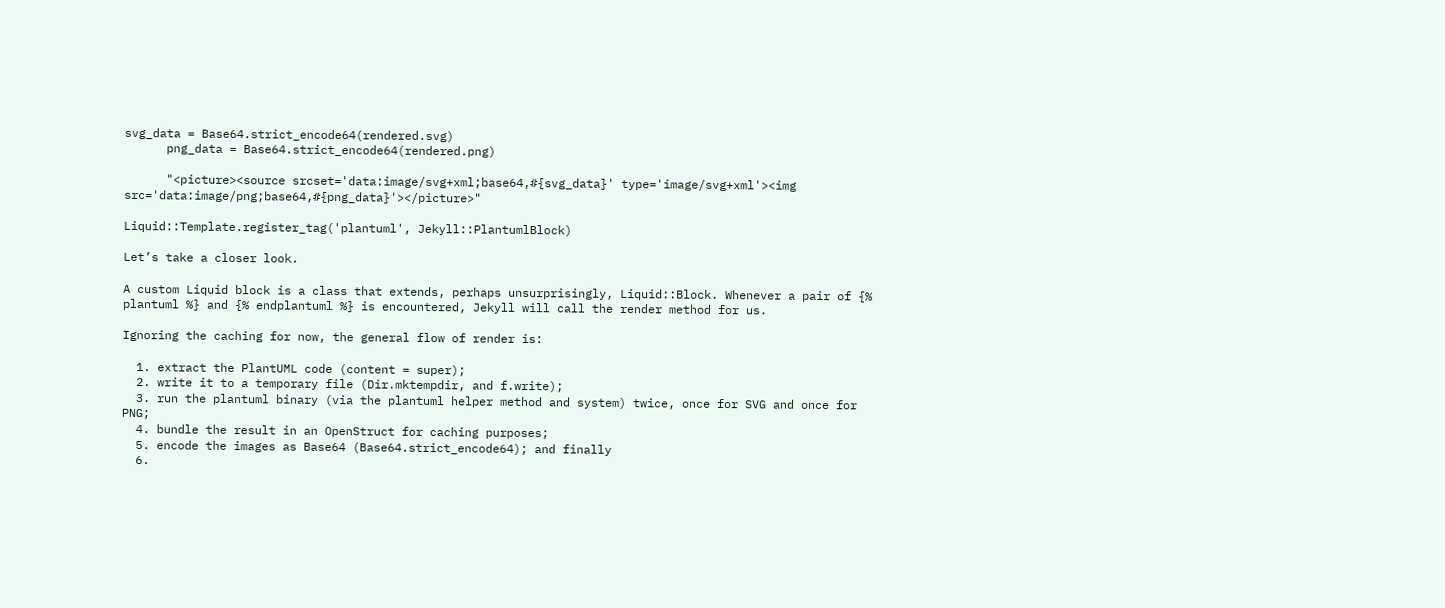svg_data = Base64.strict_encode64(rendered.svg)
      png_data = Base64.strict_encode64(rendered.png)

      "<picture><source srcset='data:image/svg+xml;base64,#{svg_data}' type='image/svg+xml'><img src='data:image/png;base64,#{png_data}'></picture>"

Liquid::Template.register_tag('plantuml', Jekyll::PlantumlBlock)

Let’s take a closer look.

A custom Liquid block is a class that extends, perhaps unsurprisingly, Liquid::Block. Whenever a pair of {% plantuml %} and {% endplantuml %} is encountered, Jekyll will call the render method for us.

Ignoring the caching for now, the general flow of render is:

  1. extract the PlantUML code (content = super);
  2. write it to a temporary file (Dir.mktempdir, and f.write);
  3. run the plantuml binary (via the plantuml helper method and system) twice, once for SVG and once for PNG;
  4. bundle the result in an OpenStruct for caching purposes;
  5. encode the images as Base64 (Base64.strict_encode64); and finally
  6.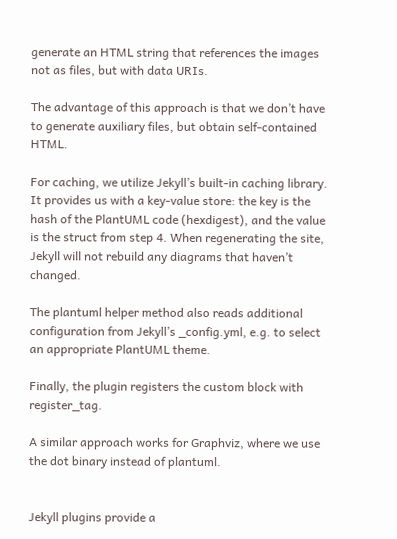generate an HTML string that references the images not as files, but with data URIs.

The advantage of this approach is that we don’t have to generate auxiliary files, but obtain self-contained HTML.

For caching, we utilize Jekyll’s built-in caching library. It provides us with a key-value store: the key is the hash of the PlantUML code (hexdigest), and the value is the struct from step 4. When regenerating the site, Jekyll will not rebuild any diagrams that haven’t changed.

The plantuml helper method also reads additional configuration from Jekyll’s _config.yml, e.g. to select an appropriate PlantUML theme.

Finally, the plugin registers the custom block with register_tag.

A similar approach works for Graphviz, where we use the dot binary instead of plantuml.


Jekyll plugins provide a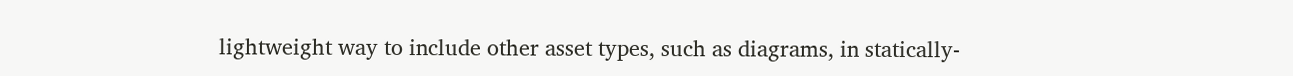lightweight way to include other asset types, such as diagrams, in statically-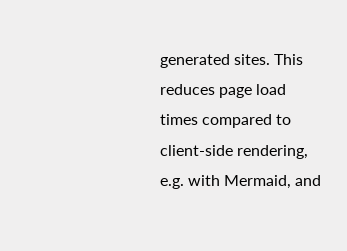generated sites. This reduces page load times compared to client-side rendering, e.g. with Mermaid, and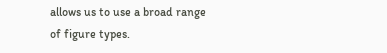allows us to use a broad range of figure types.